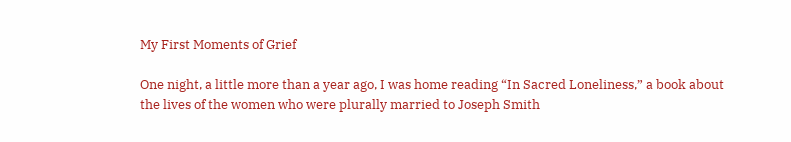My First Moments of Grief

One night, a little more than a year ago, I was home reading “In Sacred Loneliness,” a book about the lives of the women who were plurally married to Joseph Smith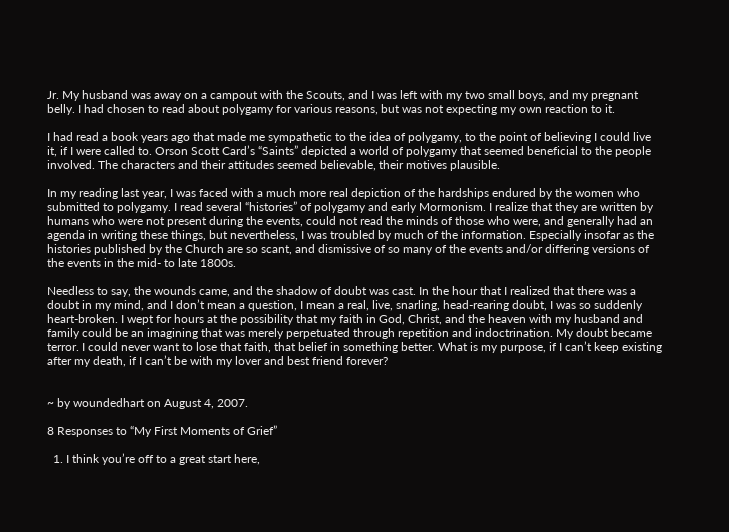Jr. My husband was away on a campout with the Scouts, and I was left with my two small boys, and my pregnant belly. I had chosen to read about polygamy for various reasons, but was not expecting my own reaction to it.

I had read a book years ago that made me sympathetic to the idea of polygamy, to the point of believing I could live it, if I were called to. Orson Scott Card’s “Saints” depicted a world of polygamy that seemed beneficial to the people involved. The characters and their attitudes seemed believable, their motives plausible.

In my reading last year, I was faced with a much more real depiction of the hardships endured by the women who submitted to polygamy. I read several “histories” of polygamy and early Mormonism. I realize that they are written by humans who were not present during the events, could not read the minds of those who were, and generally had an agenda in writing these things, but nevertheless, I was troubled by much of the information. Especially insofar as the histories published by the Church are so scant, and dismissive of so many of the events and/or differing versions of the events in the mid- to late 1800s.

Needless to say, the wounds came, and the shadow of doubt was cast. In the hour that I realized that there was a doubt in my mind, and I don’t mean a question, I mean a real, live, snarling, head-rearing doubt, I was so suddenly heart-broken. I wept for hours at the possibility that my faith in God, Christ, and the heaven with my husband and family could be an imagining that was merely perpetuated through repetition and indoctrination. My doubt became terror. I could never want to lose that faith, that belief in something better. What is my purpose, if I can’t keep existing after my death, if I can’t be with my lover and best friend forever?


~ by woundedhart on August 4, 2007.

8 Responses to “My First Moments of Grief”

  1. I think you’re off to a great start here,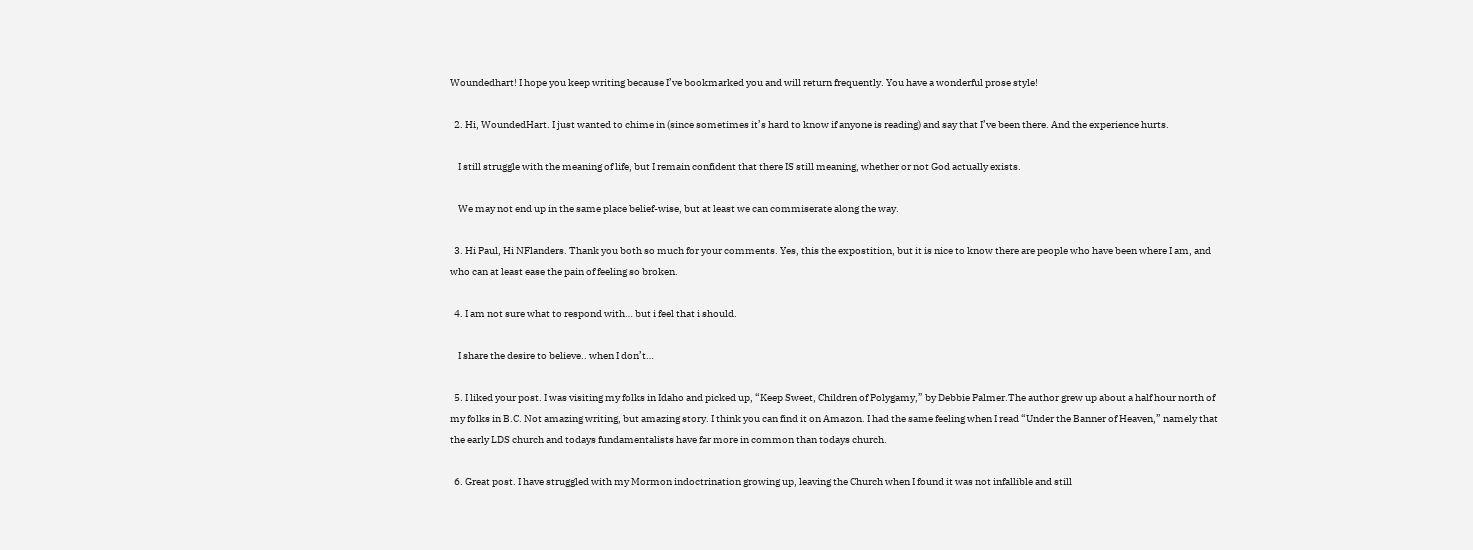Woundedhart! I hope you keep writing because I’ve bookmarked you and will return frequently. You have a wonderful prose style!

  2. Hi, WoundedHart. I just wanted to chime in (since sometimes it’s hard to know if anyone is reading) and say that I’ve been there. And the experience hurts.

    I still struggle with the meaning of life, but I remain confident that there IS still meaning, whether or not God actually exists.

    We may not end up in the same place belief-wise, but at least we can commiserate along the way.

  3. Hi Paul, Hi NFlanders. Thank you both so much for your comments. Yes, this the expostition, but it is nice to know there are people who have been where I am, and who can at least ease the pain of feeling so broken.

  4. I am not sure what to respond with… but i feel that i should.

    I share the desire to believe.. when I don’t…

  5. I liked your post. I was visiting my folks in Idaho and picked up, “Keep Sweet, Children of Polygamy,” by Debbie Palmer.The author grew up about a half hour north of my folks in B.C. Not amazing writing, but amazing story. I think you can find it on Amazon. I had the same feeling when I read “Under the Banner of Heaven,” namely that the early LDS church and todays fundamentalists have far more in common than todays church.

  6. Great post. I have struggled with my Mormon indoctrination growing up, leaving the Church when I found it was not infallible and still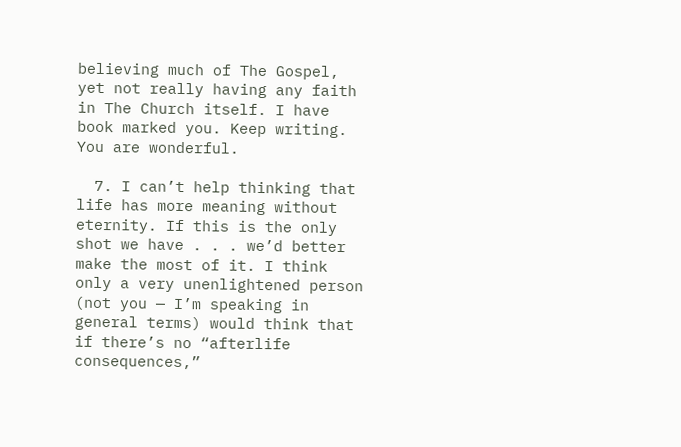believing much of The Gospel, yet not really having any faith in The Church itself. I have book marked you. Keep writing. You are wonderful.

  7. I can’t help thinking that life has more meaning without eternity. If this is the only shot we have . . . we’d better make the most of it. I think only a very unenlightened person (not you — I’m speaking in general terms) would think that if there’s no “afterlife consequences,”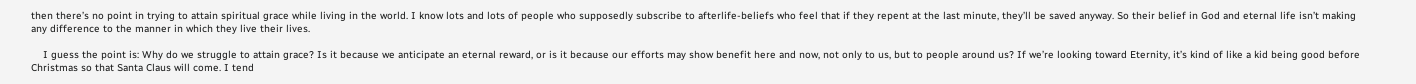then there’s no point in trying to attain spiritual grace while living in the world. I know lots and lots of people who supposedly subscribe to afterlife-beliefs who feel that if they repent at the last minute, they’ll be saved anyway. So their belief in God and eternal life isn’t making any difference to the manner in which they live their lives.

    I guess the point is: Why do we struggle to attain grace? Is it because we anticipate an eternal reward, or is it because our efforts may show benefit here and now, not only to us, but to people around us? If we’re looking toward Eternity, it’s kind of like a kid being good before Christmas so that Santa Claus will come. I tend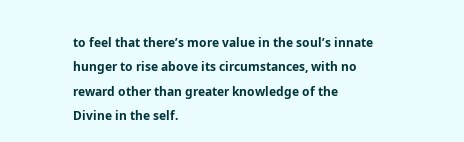to feel that there’s more value in the soul’s innate hunger to rise above its circumstances, with no reward other than greater knowledge of the Divine in the self.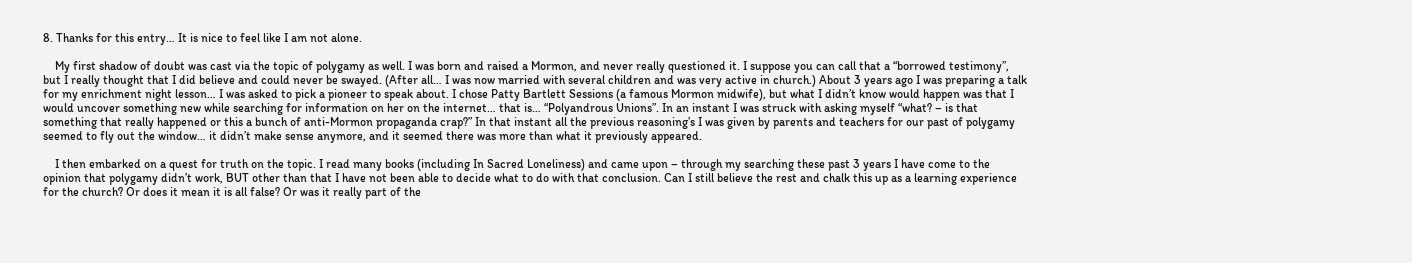8. Thanks for this entry… It is nice to feel like I am not alone.

    My first shadow of doubt was cast via the topic of polygamy as well. I was born and raised a Mormon, and never really questioned it. I suppose you can call that a “borrowed testimony”, but I really thought that I did believe and could never be swayed. (After all… I was now married with several children and was very active in church.) About 3 years ago I was preparing a talk for my enrichment night lesson… I was asked to pick a pioneer to speak about. I chose Patty Bartlett Sessions (a famous Mormon midwife), but what I didn’t know would happen was that I would uncover something new while searching for information on her on the internet… that is… “Polyandrous Unions”. In an instant I was struck with asking myself “what? – is that something that really happened or this a bunch of anti-Mormon propaganda crap?” In that instant all the previous reasoning’s I was given by parents and teachers for our past of polygamy seemed to fly out the window… it didn’t make sense anymore, and it seemed there was more than what it previously appeared.

    I then embarked on a quest for truth on the topic. I read many books (including In Sacred Loneliness) and came upon – through my searching these past 3 years I have come to the opinion that polygamy didn’t work, BUT other than that I have not been able to decide what to do with that conclusion. Can I still believe the rest and chalk this up as a learning experience for the church? Or does it mean it is all false? Or was it really part of the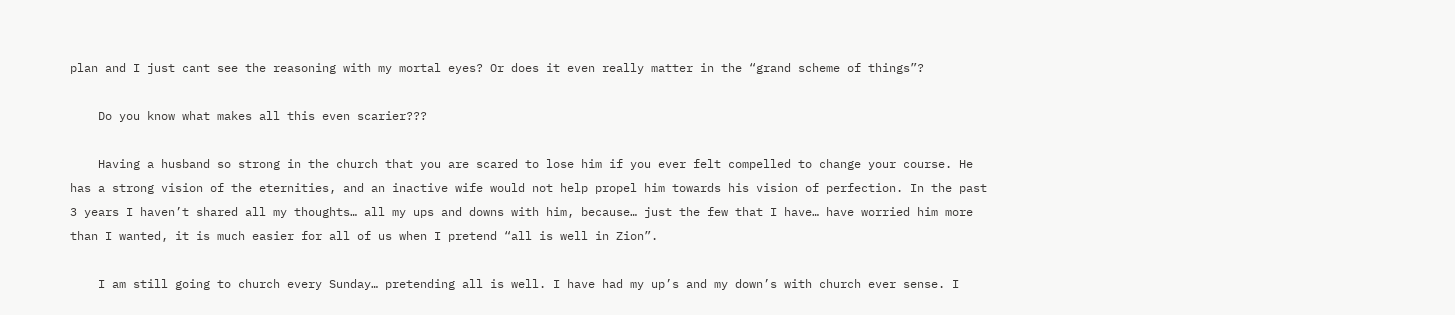plan and I just cant see the reasoning with my mortal eyes? Or does it even really matter in the “grand scheme of things”?

    Do you know what makes all this even scarier???

    Having a husband so strong in the church that you are scared to lose him if you ever felt compelled to change your course. He has a strong vision of the eternities, and an inactive wife would not help propel him towards his vision of perfection. In the past 3 years I haven’t shared all my thoughts… all my ups and downs with him, because… just the few that I have… have worried him more than I wanted, it is much easier for all of us when I pretend “all is well in Zion”.

    I am still going to church every Sunday… pretending all is well. I have had my up’s and my down’s with church ever sense. I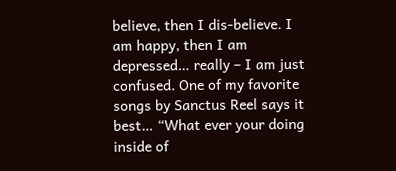believe, then I dis-believe. I am happy, then I am depressed… really – I am just confused. One of my favorite songs by Sanctus Reel says it best… “What ever your doing inside of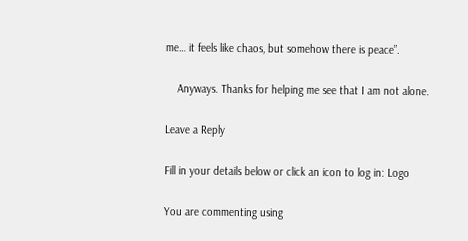me… it feels like chaos, but somehow there is peace”.

    Anyways. Thanks for helping me see that I am not alone.

Leave a Reply

Fill in your details below or click an icon to log in: Logo

You are commenting using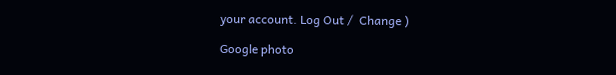your account. Log Out /  Change )

Google photo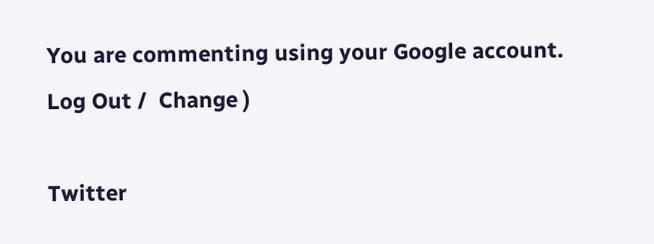You are commenting using your Google account. Log Out /  Change )

Twitter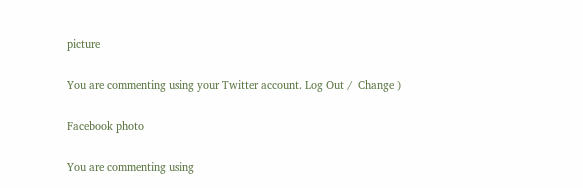picture

You are commenting using your Twitter account. Log Out /  Change )

Facebook photo

You are commenting using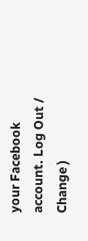your Facebook account. Log Out /  Change )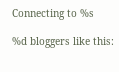Connecting to %s

%d bloggers like this: